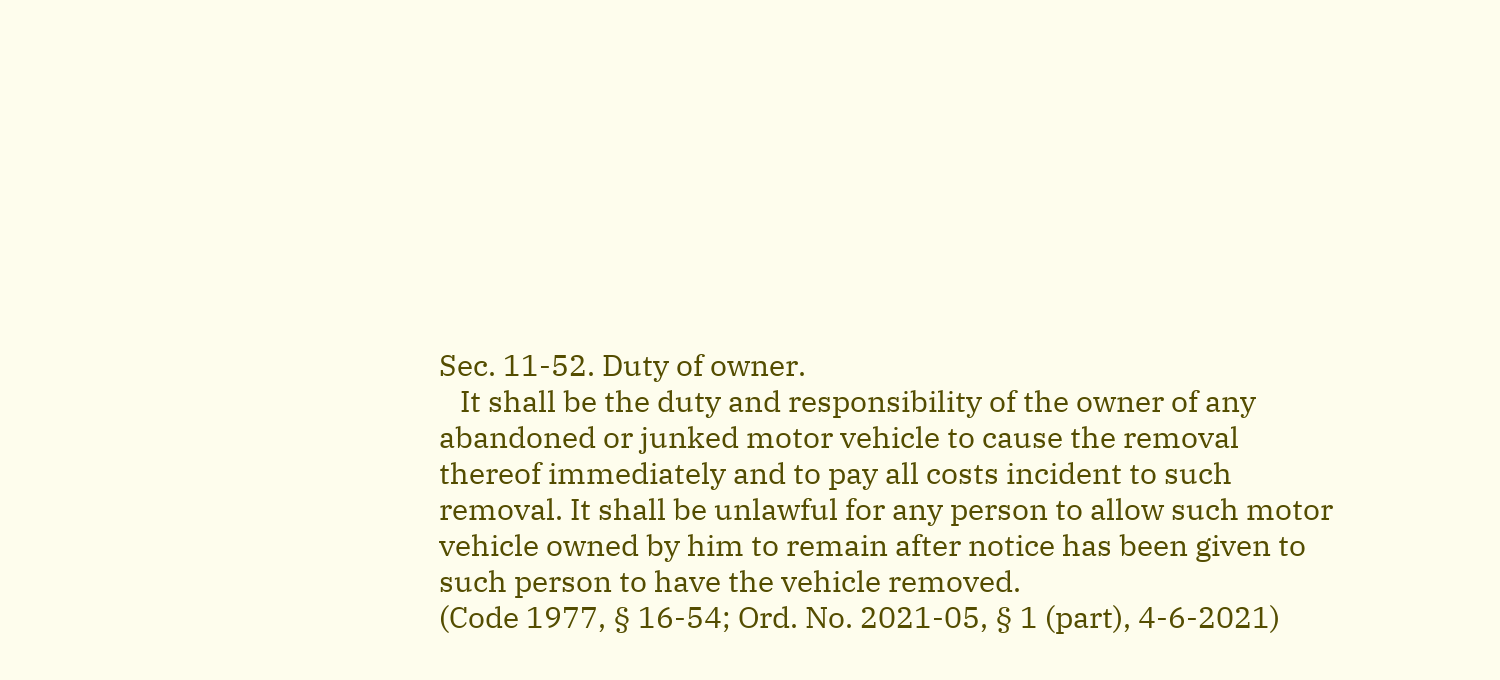Sec. 11-52. Duty of owner.
   It shall be the duty and responsibility of the owner of any abandoned or junked motor vehicle to cause the removal thereof immediately and to pay all costs incident to such removal. It shall be unlawful for any person to allow such motor vehicle owned by him to remain after notice has been given to such person to have the vehicle removed.
(Code 1977, § 16-54; Ord. No. 2021-05, § 1 (part), 4-6-2021)